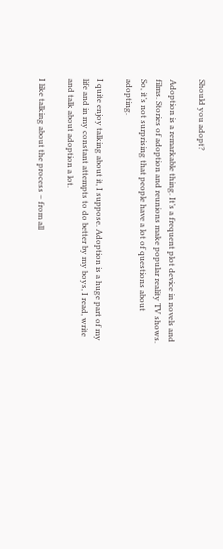Should you adopt?

Adoption is a remarkable thing. It’s a frequent plot device in novels and films. Stories of adoption and reunions make popular reality TV shows. So, it’s not surprising that people have a lot of questions about adopting.

I quite enjoy talking about it, I suppose. Adoption is a huge part of my life and in my constant attempts to do better by my boys, I read, write and talk about adoption a lot.

I like talking about the process – from all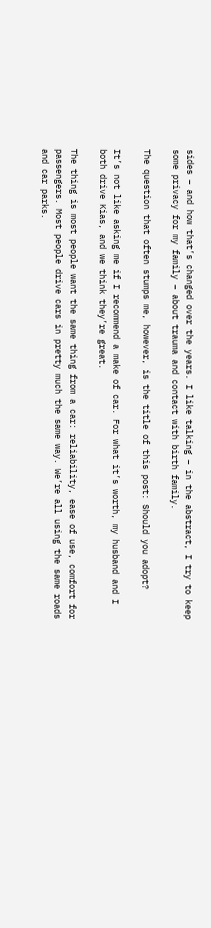sides – and how that’s changed over the years. I like talking – in the abstract, I try to keep some privacy for my family – about trauma and contact with birth family.

The question that often stumps me, however, is the title of this post: Should you adopt?

It’s not like asking me if I recommend a make of car. For what it’s worth, my husband and I both drive Kias, and we think they’re great.

The thing is most people want the same thing from a car: reliability, ease of use, comfort for passengers. Most people drive cars in pretty much the same way. We’re all using the same roads and car parks.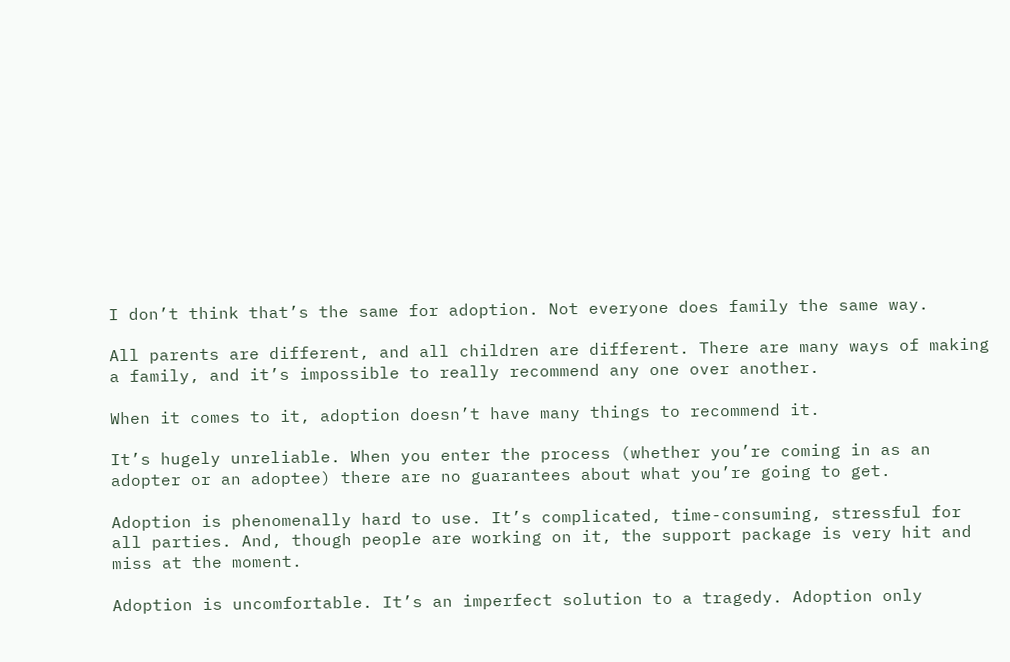I don’t think that’s the same for adoption. Not everyone does family the same way.

All parents are different, and all children are different. There are many ways of making a family, and it’s impossible to really recommend any one over another.

When it comes to it, adoption doesn’t have many things to recommend it.

It’s hugely unreliable. When you enter the process (whether you’re coming in as an adopter or an adoptee) there are no guarantees about what you’re going to get.

Adoption is phenomenally hard to use. It’s complicated, time-consuming, stressful for all parties. And, though people are working on it, the support package is very hit and miss at the moment.

Adoption is uncomfortable. It’s an imperfect solution to a tragedy. Adoption only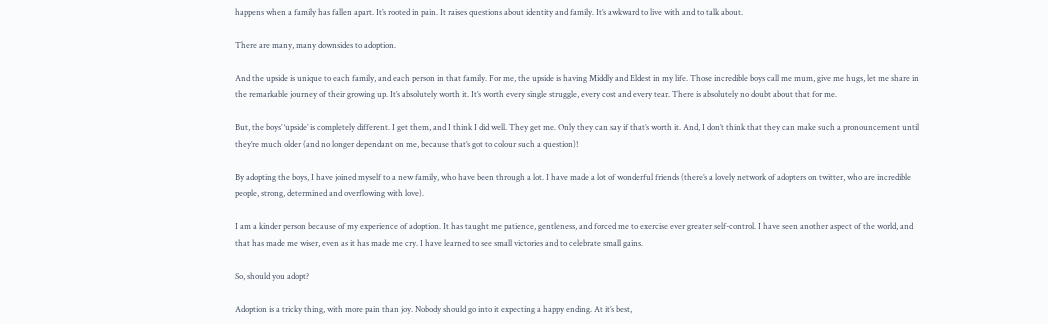happens when a family has fallen apart. It’s rooted in pain. It raises questions about identity and family. It’s awkward to live with and to talk about.

There are many, many downsides to adoption.

And the upside is unique to each family, and each person in that family. For me, the upside is having Middly and Eldest in my life. Those incredible boys call me mum, give me hugs, let me share in the remarkable journey of their growing up. It’s absolutely worth it. It’s worth every single struggle, every cost and every tear. There is absolutely no doubt about that for me.

But, the boys’ ‘upside’ is completely different. I get them, and I think I did well. They get me. Only they can say if that’s worth it. And, I don’t think that they can make such a pronouncement until they’re much older (and no longer dependant on me, because that’s got to colour such a question)!

By adopting the boys, I have joined myself to a new family, who have been through a lot. I have made a lot of wonderful friends (there’s a lovely network of adopters on twitter, who are incredible people, strong, determined and overflowing with love).

I am a kinder person because of my experience of adoption. It has taught me patience, gentleness, and forced me to exercise ever greater self-control. I have seen another aspect of the world, and that has made me wiser, even as it has made me cry. I have learned to see small victories and to celebrate small gains.

So, should you adopt?

Adoption is a tricky thing, with more pain than joy. Nobody should go into it expecting a happy ending. At it’s best,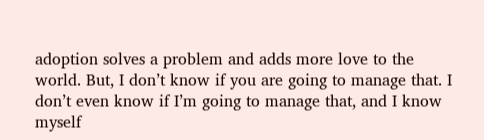adoption solves a problem and adds more love to the world. But, I don’t know if you are going to manage that. I don’t even know if I’m going to manage that, and I know myself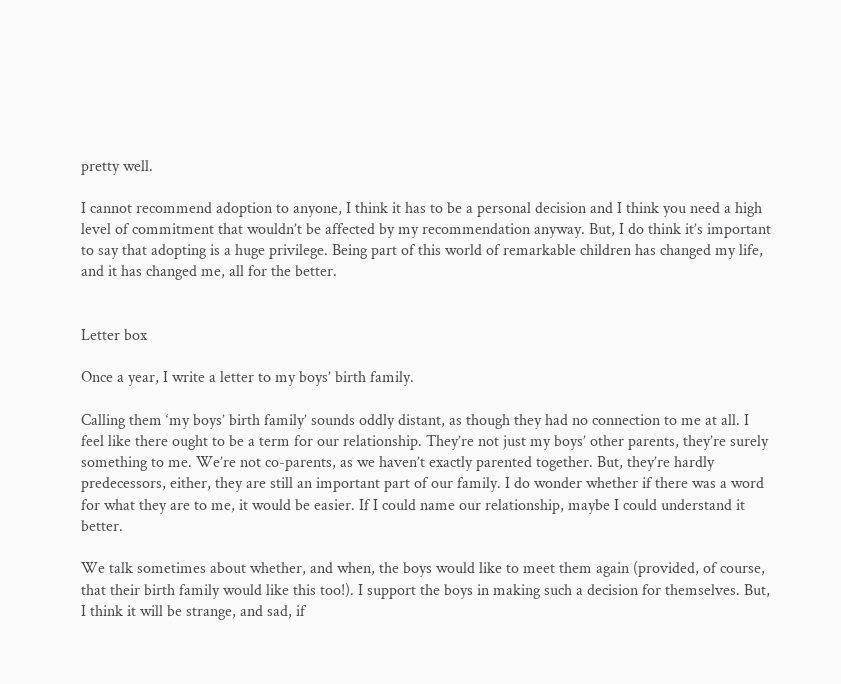pretty well.

I cannot recommend adoption to anyone, I think it has to be a personal decision and I think you need a high level of commitment that wouldn’t be affected by my recommendation anyway. But, I do think it’s important to say that adopting is a huge privilege. Being part of this world of remarkable children has changed my life, and it has changed me, all for the better.


Letter box

Once a year, I write a letter to my boys’ birth family.

Calling them ‘my boys’ birth family’ sounds oddly distant, as though they had no connection to me at all. I feel like there ought to be a term for our relationship. They’re not just my boys’ other parents, they’re surely something to me. We’re not co-parents, as we haven’t exactly parented together. But, they’re hardly predecessors, either, they are still an important part of our family. I do wonder whether if there was a word for what they are to me, it would be easier. If I could name our relationship, maybe I could understand it better.

We talk sometimes about whether, and when, the boys would like to meet them again (provided, of course, that their birth family would like this too!). I support the boys in making such a decision for themselves. But, I think it will be strange, and sad, if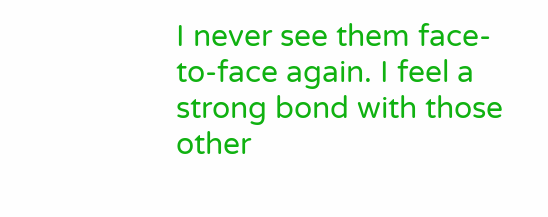I never see them face-to-face again. I feel a strong bond with those other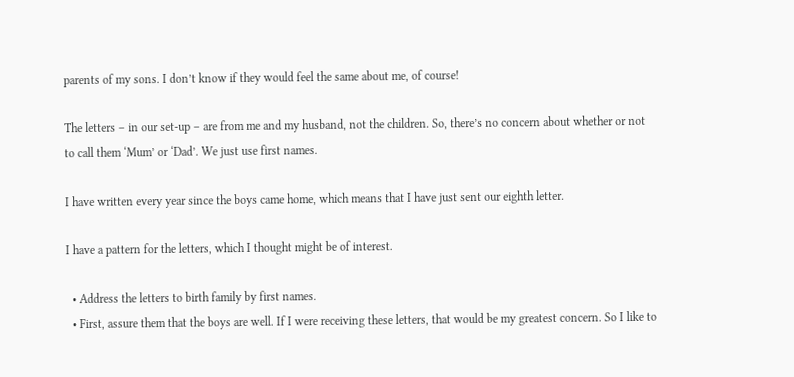parents of my sons. I don’t know if they would feel the same about me, of course!

The letters – in our set-up – are from me and my husband, not the children. So, there’s no concern about whether or not to call them ‘Mum’ or ‘Dad’. We just use first names.

I have written every year since the boys came home, which means that I have just sent our eighth letter.

I have a pattern for the letters, which I thought might be of interest.

  • Address the letters to birth family by first names.
  • First, assure them that the boys are well. If I were receiving these letters, that would be my greatest concern. So I like to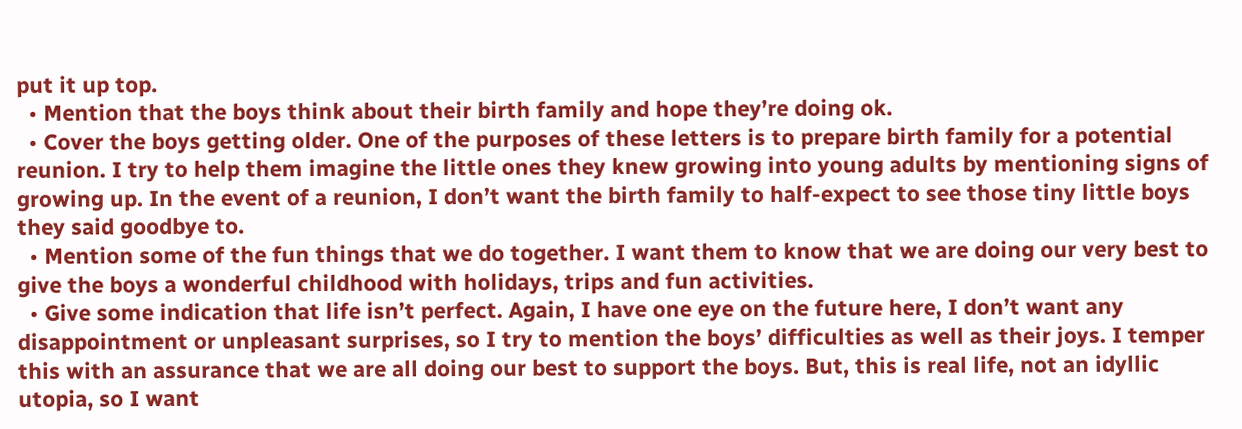put it up top.
  • Mention that the boys think about their birth family and hope they’re doing ok.
  • Cover the boys getting older. One of the purposes of these letters is to prepare birth family for a potential reunion. I try to help them imagine the little ones they knew growing into young adults by mentioning signs of growing up. In the event of a reunion, I don’t want the birth family to half-expect to see those tiny little boys they said goodbye to.
  • Mention some of the fun things that we do together. I want them to know that we are doing our very best to give the boys a wonderful childhood with holidays, trips and fun activities.
  • Give some indication that life isn’t perfect. Again, I have one eye on the future here, I don’t want any disappointment or unpleasant surprises, so I try to mention the boys’ difficulties as well as their joys. I temper this with an assurance that we are all doing our best to support the boys. But, this is real life, not an idyllic utopia, so I want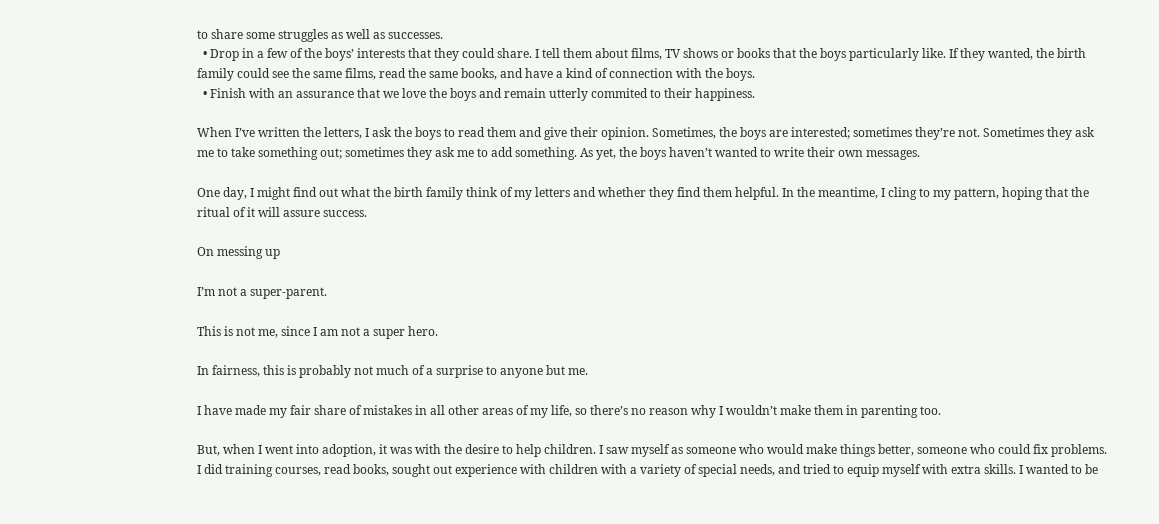to share some struggles as well as successes.
  • Drop in a few of the boys’ interests that they could share. I tell them about films, TV shows or books that the boys particularly like. If they wanted, the birth family could see the same films, read the same books, and have a kind of connection with the boys.
  • Finish with an assurance that we love the boys and remain utterly commited to their happiness.

When I’ve written the letters, I ask the boys to read them and give their opinion. Sometimes, the boys are interested; sometimes they’re not. Sometimes they ask me to take something out; sometimes they ask me to add something. As yet, the boys haven’t wanted to write their own messages.

One day, I might find out what the birth family think of my letters and whether they find them helpful. In the meantime, I cling to my pattern, hoping that the ritual of it will assure success.

On messing up

I’m not a super-parent.

This is not me, since I am not a super hero.

In fairness, this is probably not much of a surprise to anyone but me.

I have made my fair share of mistakes in all other areas of my life, so there’s no reason why I wouldn’t make them in parenting too.

But, when I went into adoption, it was with the desire to help children. I saw myself as someone who would make things better, someone who could fix problems. I did training courses, read books, sought out experience with children with a variety of special needs, and tried to equip myself with extra skills. I wanted to be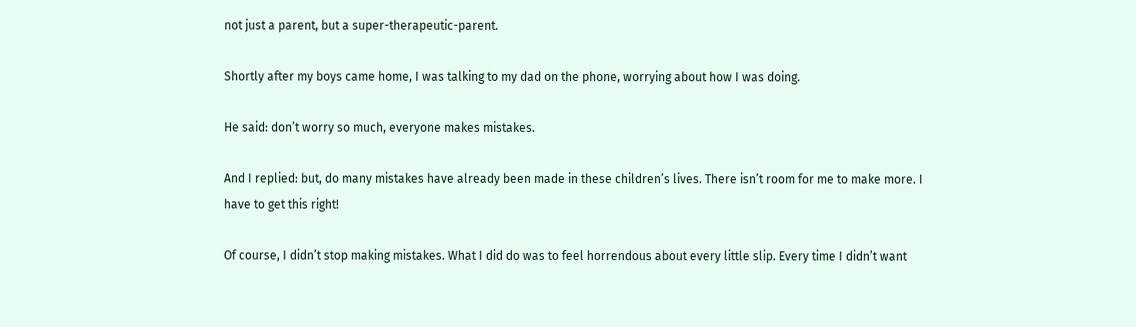not just a parent, but a super-therapeutic-parent.

Shortly after my boys came home, I was talking to my dad on the phone, worrying about how I was doing.

He said: don’t worry so much, everyone makes mistakes.

And I replied: but, do many mistakes have already been made in these children’s lives. There isn’t room for me to make more. I have to get this right!

Of course, I didn’t stop making mistakes. What I did do was to feel horrendous about every little slip. Every time I didn’t want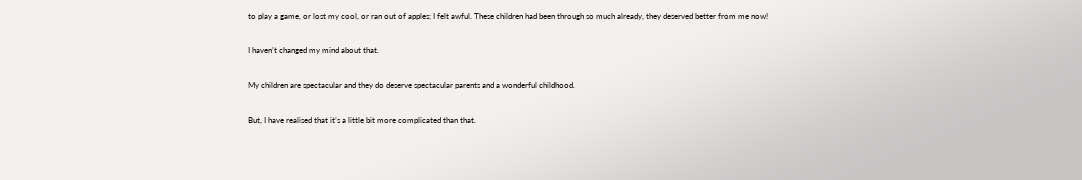to play a game, or lost my cool, or ran out of apples; I felt awful. These children had been through so much already, they deserved better from me now!

I haven’t changed my mind about that.

My children are spectacular and they do deserve spectacular parents and a wonderful childhood.

But, I have realised that it’s a little bit more complicated than that.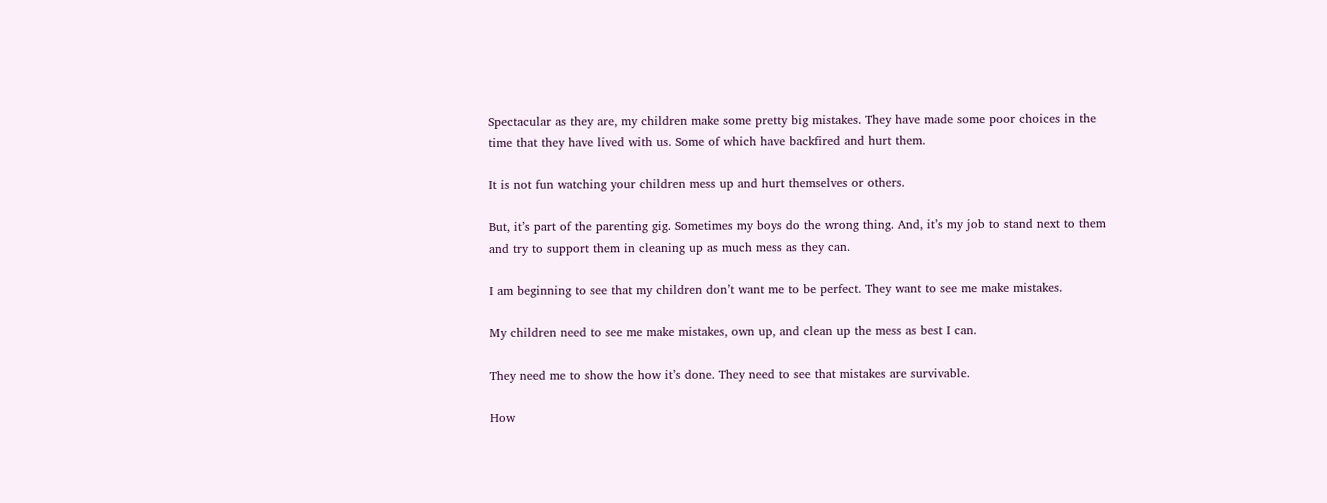Spectacular as they are, my children make some pretty big mistakes. They have made some poor choices in the time that they have lived with us. Some of which have backfired and hurt them.

It is not fun watching your children mess up and hurt themselves or others.

But, it’s part of the parenting gig. Sometimes my boys do the wrong thing. And, it’s my job to stand next to them and try to support them in cleaning up as much mess as they can.

I am beginning to see that my children don’t want me to be perfect. They want to see me make mistakes.

My children need to see me make mistakes, own up, and clean up the mess as best I can.

They need me to show the how it’s done. They need to see that mistakes are survivable.

How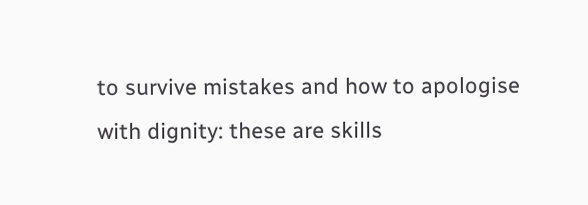to survive mistakes and how to apologise with dignity: these are skills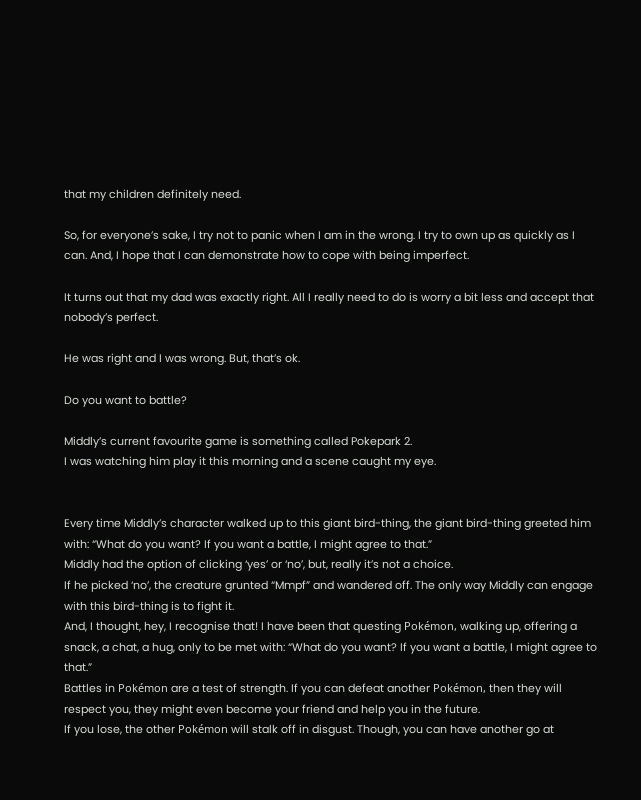that my children definitely need.

So, for everyone’s sake, I try not to panic when I am in the wrong. I try to own up as quickly as I can. And, I hope that I can demonstrate how to cope with being imperfect.

It turns out that my dad was exactly right. All I really need to do is worry a bit less and accept that nobody’s perfect.

He was right and I was wrong. But, that’s ok.

Do you want to battle?

Middly’s current favourite game is something called Pokepark 2.
I was watching him play it this morning and a scene caught my eye.


Every time Middly’s character walked up to this giant bird-thing, the giant bird-thing greeted him with: “What do you want? If you want a battle, I might agree to that.”
Middly had the option of clicking ‘yes’ or ‘no’, but, really it’s not a choice.
If he picked ‘no’, the creature grunted “Mmpf” and wandered off. The only way Middly can engage with this bird-thing is to fight it.
And, I thought, hey, I recognise that! I have been that questing Pokémon, walking up, offering a snack, a chat, a hug, only to be met with: “What do you want? If you want a battle, I might agree to that.”
Battles in Pokémon are a test of strength. If you can defeat another Pokémon, then they will respect you, they might even become your friend and help you in the future.
If you lose, the other Pokémon will stalk off in disgust. Though, you can have another go at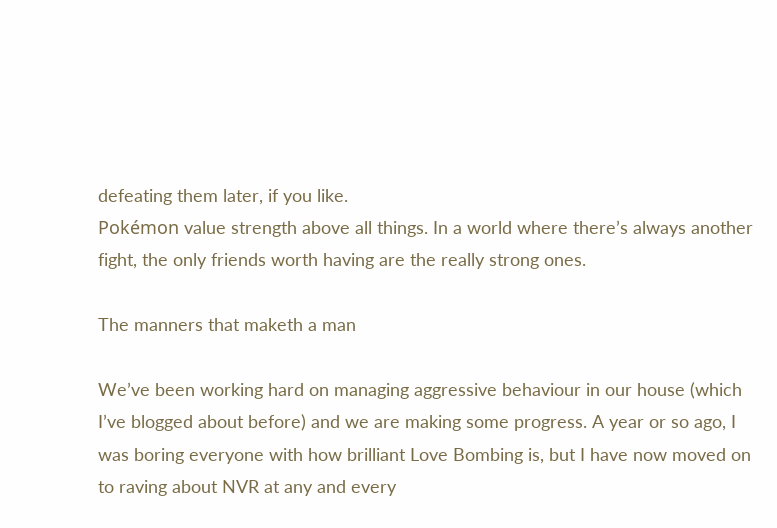defeating them later, if you like.
Pokémon value strength above all things. In a world where there’s always another fight, the only friends worth having are the really strong ones.

The manners that maketh a man

We’ve been working hard on managing aggressive behaviour in our house (which I’ve blogged about before) and we are making some progress. A year or so ago, I was boring everyone with how brilliant Love Bombing is, but I have now moved on to raving about NVR at any and every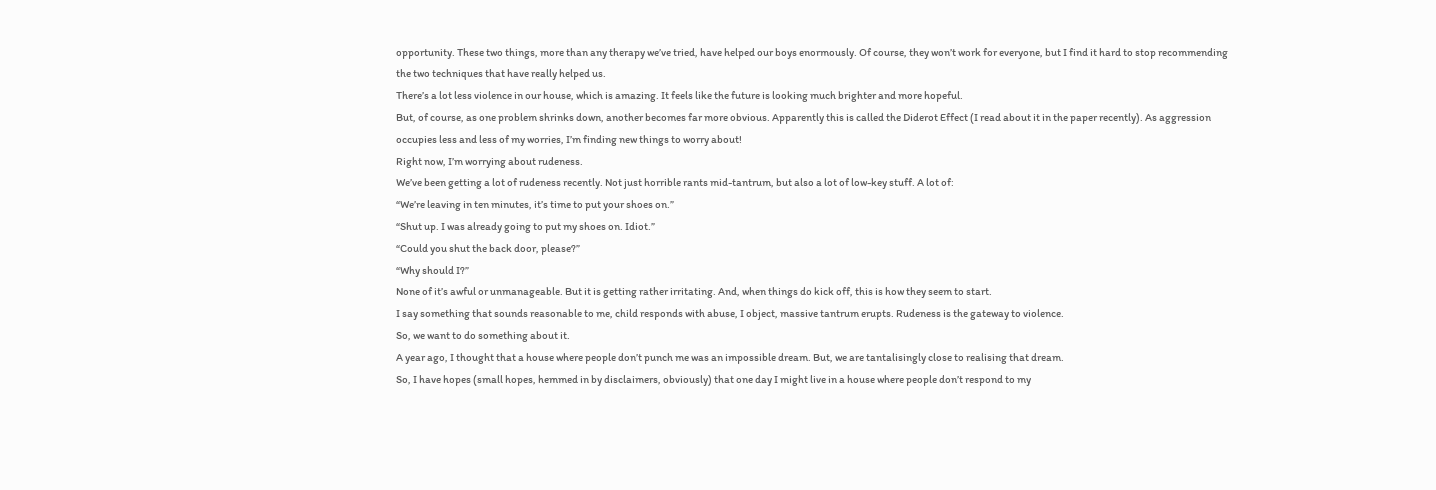opportunity. These two things, more than any therapy we’ve tried, have helped our boys enormously. Of course, they won’t work for everyone, but I find it hard to stop recommending the two techniques that have really helped us.
There’s a lot less violence in our house, which is amazing. It feels like the future is looking much brighter and more hopeful.
But, of course, as one problem shrinks down, another becomes far more obvious. Apparently this is called the Diderot Effect (I read about it in the paper recently). As aggression occupies less and less of my worries, I’m finding new things to worry about!
Right now, I’m worrying about rudeness.
We’ve been getting a lot of rudeness recently. Not just horrible rants mid-tantrum, but also a lot of low-key stuff. A lot of:
“We’re leaving in ten minutes, it’s time to put your shoes on.”
“Shut up. I was already going to put my shoes on. Idiot.”
“Could you shut the back door, please?”
“Why should I?”
None of it’s awful or unmanageable. But it is getting rather irritating. And, when things do kick off, this is how they seem to start.
I say something that sounds reasonable to me, child responds with abuse, I object, massive tantrum erupts. Rudeness is the gateway to violence.
So, we want to do something about it.
A year ago, I thought that a house where people don’t punch me was an impossible dream. But, we are tantalisingly close to realising that dream.
So, I have hopes (small hopes, hemmed in by disclaimers, obviously) that one day I might live in a house where people don’t respond to my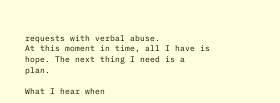requests with verbal abuse.
At this moment in time, all I have is hope. The next thing I need is a plan.

What I hear when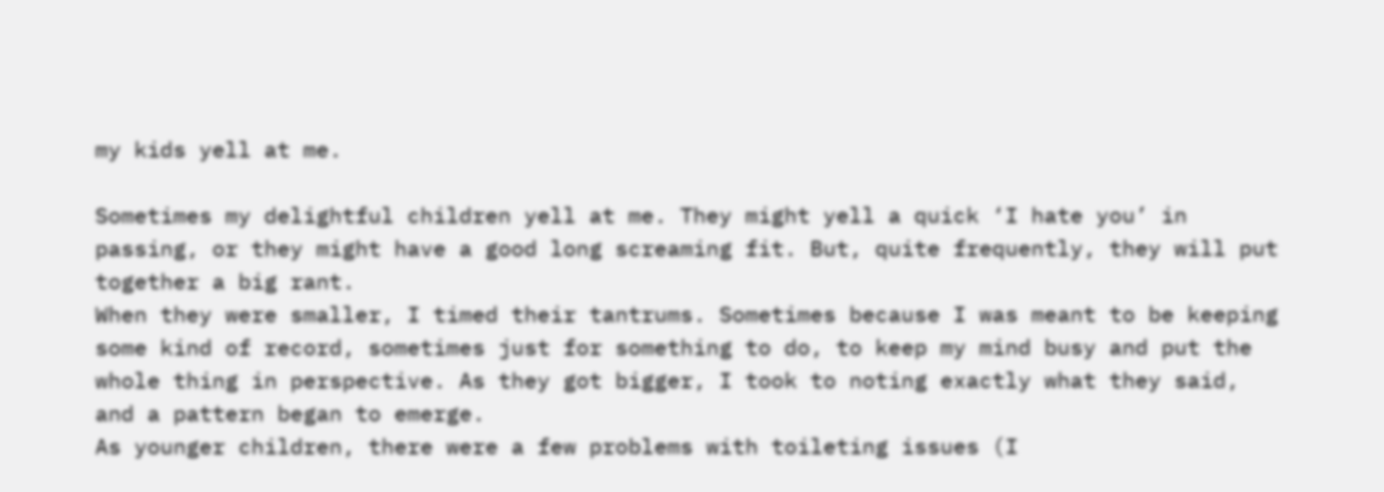my kids yell at me.

Sometimes my delightful children yell at me. They might yell a quick ‘I hate you’ in passing, or they might have a good long screaming fit. But, quite frequently, they will put together a big rant.
When they were smaller, I timed their tantrums. Sometimes because I was meant to be keeping some kind of record, sometimes just for something to do, to keep my mind busy and put the whole thing in perspective. As they got bigger, I took to noting exactly what they said, and a pattern began to emerge.
As younger children, there were a few problems with toileting issues (I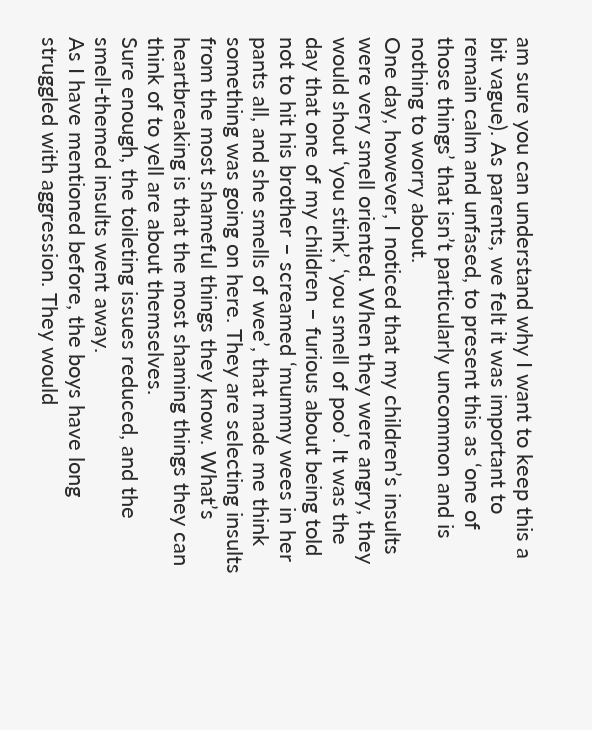am sure you can understand why I want to keep this a bit vague). As parents, we felt it was important to remain calm and unfased, to present this as ‘one of those things’ that isn’t particularly uncommon and is nothing to worry about.
One day, however, I noticed that my children’s insults were very smell oriented. When they were angry, they would shout ‘you stink’, ‘you smell of poo’. It was the day that one of my children – furious about being told not to hit his brother – screamed ‘mummy wees in her pants all, and she smells of wee’, that made me think something was going on here. They are selecting insults from the most shameful things they know. What’s heartbreaking is that the most shaming things they can think of to yell are about themselves.
Sure enough, the toileting issues reduced, and the smell-themed insults went away.
As I have mentioned before, the boys have long struggled with aggression. They would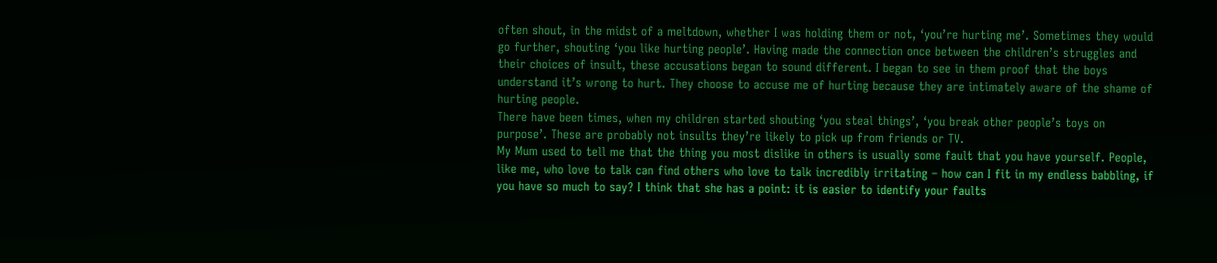often shout, in the midst of a meltdown, whether I was holding them or not, ‘you’re hurting me’. Sometimes they would go further, shouting ‘you like hurting people’. Having made the connection once between the children’s struggles and their choices of insult, these accusations began to sound different. I began to see in them proof that the boys understand it’s wrong to hurt. They choose to accuse me of hurting because they are intimately aware of the shame of hurting people.
There have been times, when my children started shouting ‘you steal things’, ‘you break other people’s toys on purpose’. These are probably not insults they’re likely to pick up from friends or TV.
My Mum used to tell me that the thing you most dislike in others is usually some fault that you have yourself. People, like me, who love to talk can find others who love to talk incredibly irritating – how can I fit in my endless babbling, if you have so much to say? I think that she has a point: it is easier to identify your faults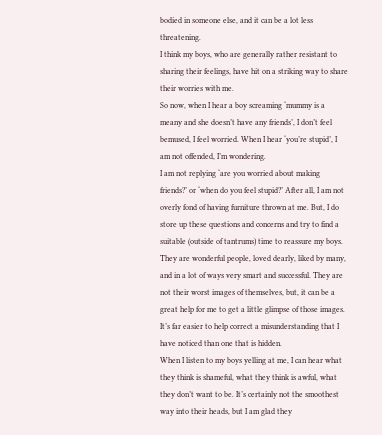bodied in someone else, and it can be a lot less threatening.
I think my boys, who are generally rather resistant to sharing their feelings, have hit on a striking way to share their worries with me.
So now, when I hear a boy screaming ‘mummy is a meany and she doesn’t have any friends’, I don’t feel bemused, I feel worried. When I hear ‘you’re stupid’, I am not offended, I’m wondering.
I am not replying ‘are you worried about making friends?’ or ‘when do you feel stupid?’ After all, I am not overly fond of having furniture thrown at me. But, I do store up these questions and concerns and try to find a suitable (outside of tantrums) time to reassure my boys. They are wonderful people, loved dearly, liked by many, and in a lot of ways very smart and successful. They are not their worst images of themselves, but, it can be a great help for me to get a little glimpse of those images. It’s far easier to help correct a misunderstanding that I have noticed than one that is hidden.
When I listen to my boys yelling at me, I can hear what they think is shameful, what they think is awful, what they don’t want to be. It’s certainly not the smoothest way into their heads, but I am glad they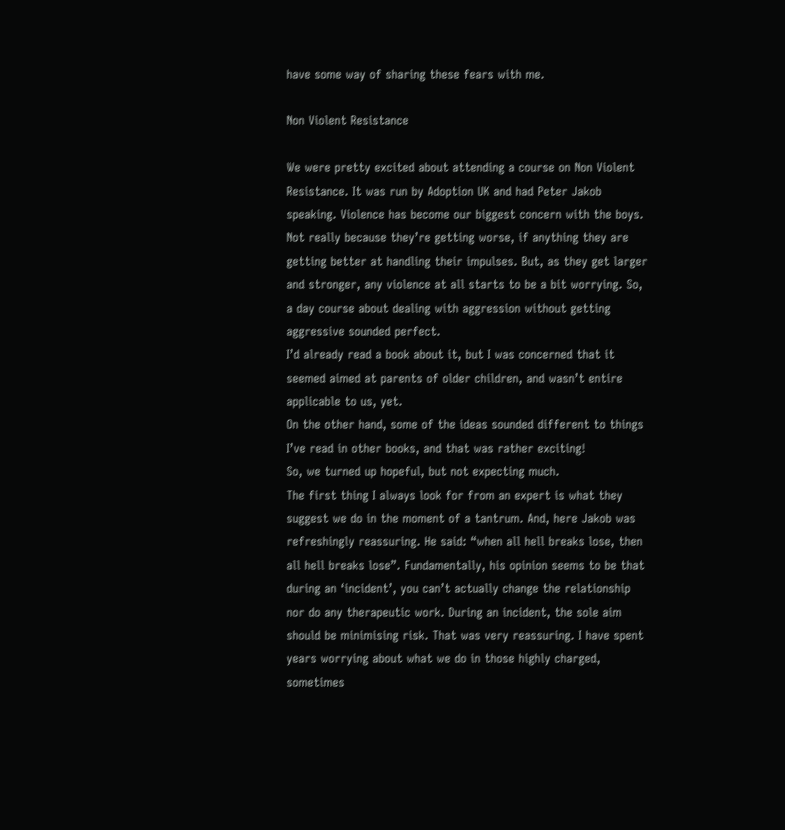have some way of sharing these fears with me.

Non Violent Resistance

We were pretty excited about attending a course on Non Violent Resistance. It was run by Adoption UK and had Peter Jakob speaking. Violence has become our biggest concern with the boys. Not really because they’re getting worse, if anything they are getting better at handling their impulses. But, as they get larger and stronger, any violence at all starts to be a bit worrying. So, a day course about dealing with aggression without getting aggressive sounded perfect.
I’d already read a book about it, but I was concerned that it seemed aimed at parents of older children, and wasn’t entire applicable to us, yet.
On the other hand, some of the ideas sounded different to things I’ve read in other books, and that was rather exciting!
So, we turned up hopeful, but not expecting much.
The first thing I always look for from an expert is what they suggest we do in the moment of a tantrum. And, here Jakob was refreshingly reassuring. He said: “when all hell breaks lose, then all hell breaks lose”. Fundamentally, his opinion seems to be that during an ‘incident’, you can’t actually change the relationship nor do any therapeutic work. During an incident, the sole aim should be minimising risk. That was very reassuring. I have spent years worrying about what we do in those highly charged, sometimes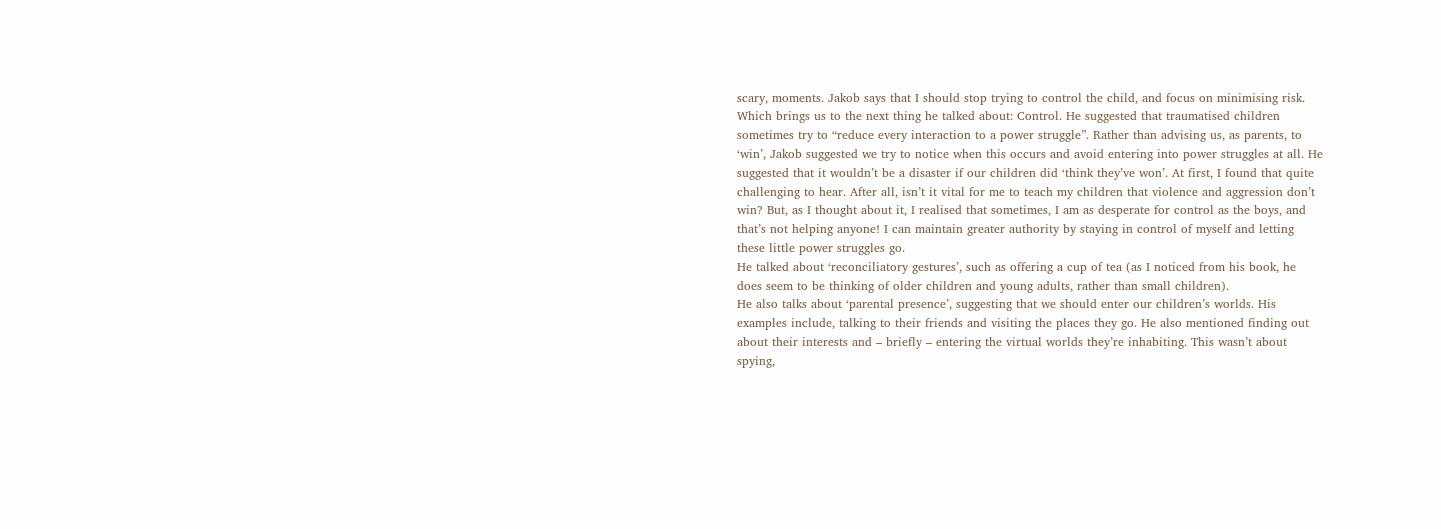scary, moments. Jakob says that I should stop trying to control the child, and focus on minimising risk.
Which brings us to the next thing he talked about: Control. He suggested that traumatised children sometimes try to “reduce every interaction to a power struggle”. Rather than advising us, as parents, to ‘win’, Jakob suggested we try to notice when this occurs and avoid entering into power struggles at all. He suggested that it wouldn’t be a disaster if our children did ‘think they’ve won’. At first, I found that quite challenging to hear. After all, isn’t it vital for me to teach my children that violence and aggression don’t win? But, as I thought about it, I realised that sometimes, I am as desperate for control as the boys, and that’s not helping anyone! I can maintain greater authority by staying in control of myself and letting these little power struggles go.
He talked about ‘reconciliatory gestures’, such as offering a cup of tea (as I noticed from his book, he does seem to be thinking of older children and young adults, rather than small children).
He also talks about ‘parental presence’, suggesting that we should enter our children’s worlds. His examples include, talking to their friends and visiting the places they go. He also mentioned finding out about their interests and – briefly – entering the virtual worlds they’re inhabiting. This wasn’t about spying,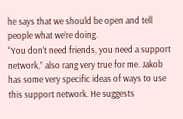he says that we should be open and tell people what we’re doing.
“You don’t need friends, you need a support network,” also rang very true for me. Jakob has some very specific ideas of ways to use this support network. He suggests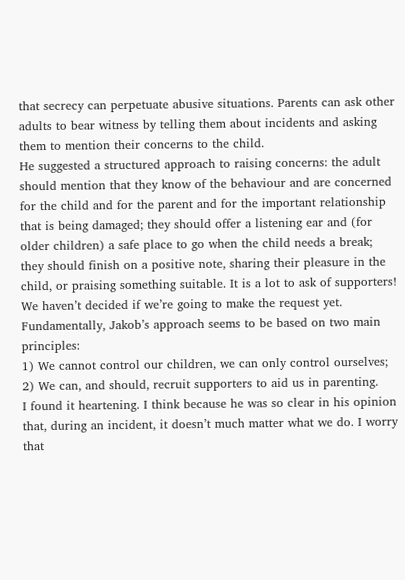that secrecy can perpetuate abusive situations. Parents can ask other adults to bear witness by telling them about incidents and asking them to mention their concerns to the child.
He suggested a structured approach to raising concerns: the adult should mention that they know of the behaviour and are concerned for the child and for the parent and for the important relationship that is being damaged; they should offer a listening ear and (for older children) a safe place to go when the child needs a break; they should finish on a positive note, sharing their pleasure in the child, or praising something suitable. It is a lot to ask of supporters! We haven’t decided if we’re going to make the request yet.
Fundamentally, Jakob’s approach seems to be based on two main principles:
1) We cannot control our children, we can only control ourselves;
2) We can, and should, recruit supporters to aid us in parenting.
I found it heartening. I think because he was so clear in his opinion that, during an incident, it doesn’t much matter what we do. I worry that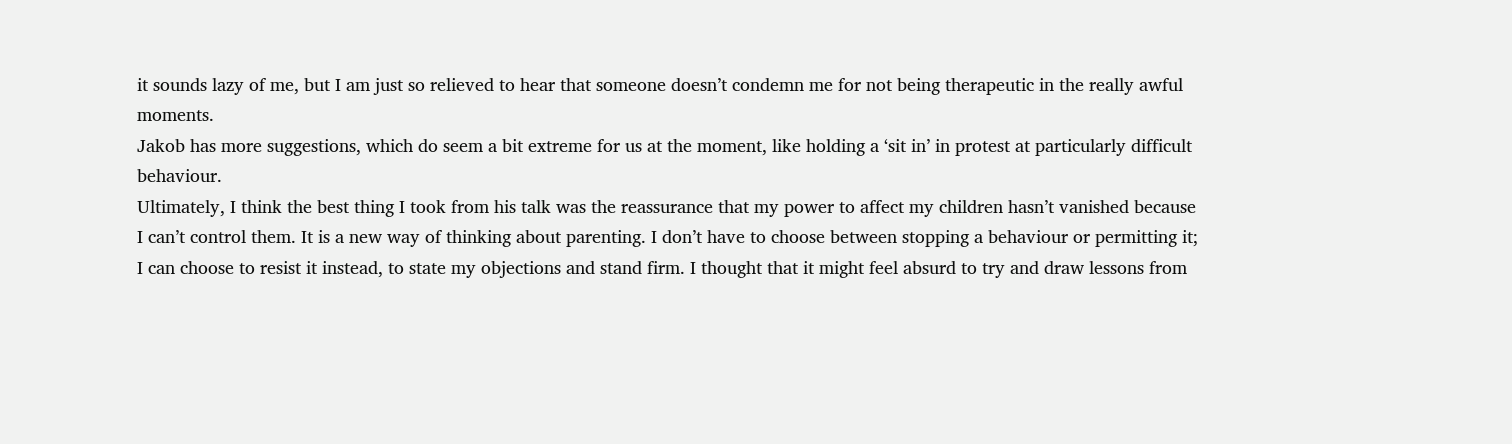it sounds lazy of me, but I am just so relieved to hear that someone doesn’t condemn me for not being therapeutic in the really awful moments.
Jakob has more suggestions, which do seem a bit extreme for us at the moment, like holding a ‘sit in’ in protest at particularly difficult behaviour.
Ultimately, I think the best thing I took from his talk was the reassurance that my power to affect my children hasn’t vanished because I can’t control them. It is a new way of thinking about parenting. I don’t have to choose between stopping a behaviour or permitting it; I can choose to resist it instead, to state my objections and stand firm. I thought that it might feel absurd to try and draw lessons from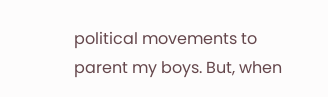political movements to parent my boys. But, when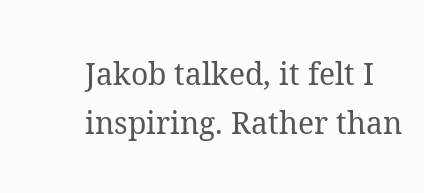Jakob talked, it felt I inspiring. Rather than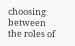choosing between the roles of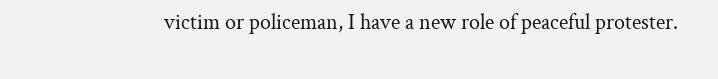victim or policeman, I have a new role of peaceful protester.